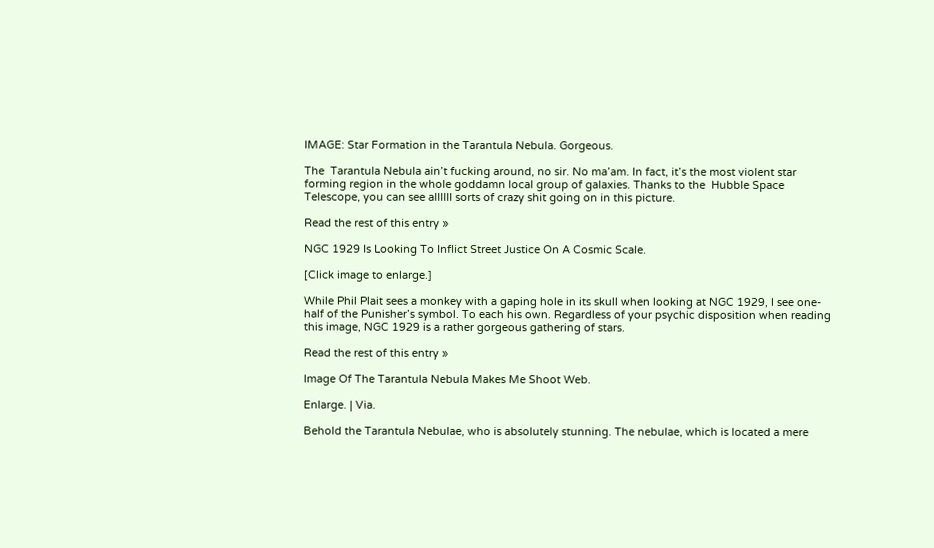IMAGE: Star Formation in the Tarantula Nebula. Gorgeous.

The  Tarantula Nebula ain’t fucking around, no sir. No ma’am. In fact, it’s the most violent star forming region in the whole goddamn local group of galaxies. Thanks to the  Hubble Space Telescope, you can see allllll sorts of crazy shit going on in this picture.

Read the rest of this entry »

NGC 1929 Is Looking To Inflict Street Justice On A Cosmic Scale.

[Click image to enlarge.]

While Phil Plait sees a monkey with a gaping hole in its skull when looking at NGC 1929, I see one-half of the Punisher’s symbol. To each his own. Regardless of your psychic disposition when reading this image, NGC 1929 is a rather gorgeous gathering of stars.

Read the rest of this entry »

Image Of The Tarantula Nebula Makes Me Shoot Web.

Enlarge. | Via.

Behold the Tarantula Nebulae, who is absolutely stunning. The nebulae, which is located a mere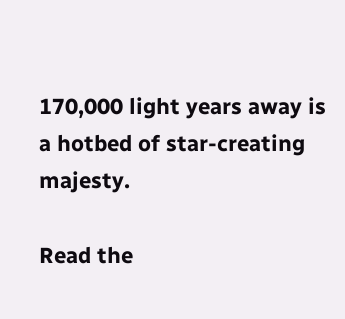170,000 light years away is a hotbed of star-creating majesty.

Read the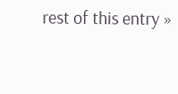rest of this entry »